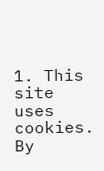1. This site uses cookies. By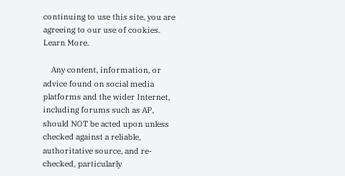continuing to use this site, you are agreeing to our use of cookies. Learn More.

    Any content, information, or advice found on social media platforms and the wider Internet, including forums such as AP, should NOT be acted upon unless checked against a reliable, authoritative source, and re-checked, particularly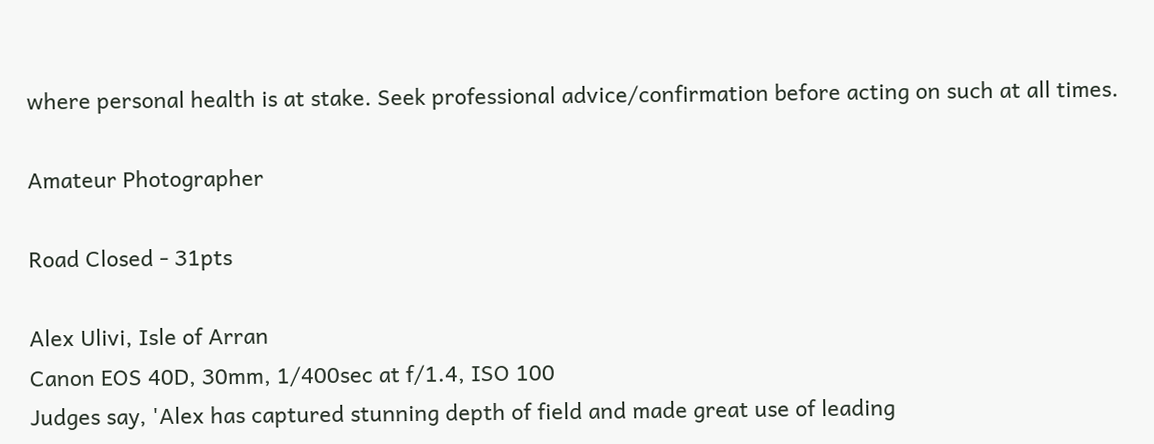where personal health is at stake. Seek professional advice/confirmation before acting on such at all times.

Amateur Photographer

Road Closed - 31pts

Alex Ulivi, Isle of Arran
Canon EOS 40D, 30mm, 1/400sec at f/1.4, ISO 100
Judges say, 'Alex has captured stunning depth of field and made great use of leading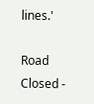lines.'

Road Closed -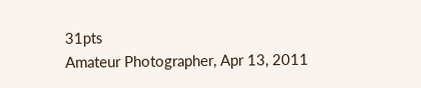31pts
Amateur Photographer, Apr 13, 2011